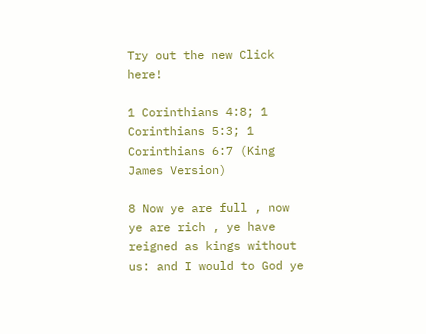Try out the new Click here!

1 Corinthians 4:8; 1 Corinthians 5:3; 1 Corinthians 6:7 (King James Version)

8 Now ye are full , now ye are rich , ye have reigned as kings without us: and I would to God ye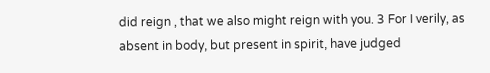did reign , that we also might reign with you. 3 For I verily, as absent in body, but present in spirit, have judged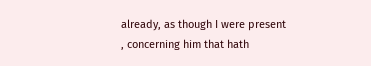already, as though I were present , concerning him that hath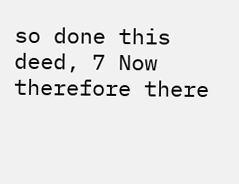so done this deed, 7 Now therefore there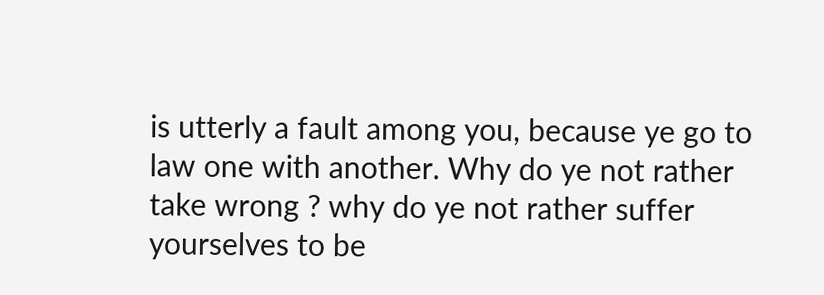is utterly a fault among you, because ye go to law one with another. Why do ye not rather take wrong ? why do ye not rather suffer yourselves to be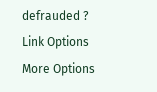defrauded ?
Link Options
More Options